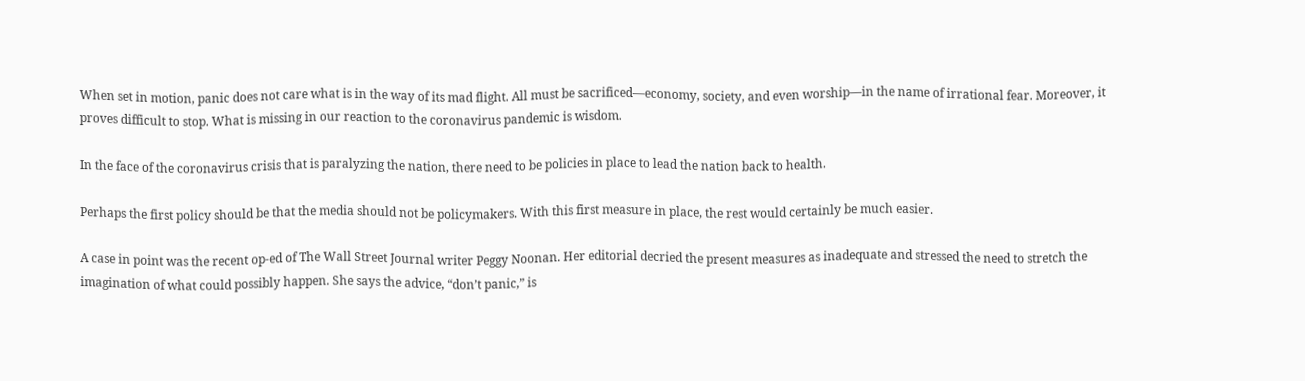When set in motion, panic does not care what is in the way of its mad flight. All must be sacrificed—economy, society, and even worship—in the name of irrational fear. Moreover, it proves difficult to stop. What is missing in our reaction to the coronavirus pandemic is wisdom.

In the face of the coronavirus crisis that is paralyzing the nation, there need to be policies in place to lead the nation back to health.

Perhaps the first policy should be that the media should not be policymakers. With this first measure in place, the rest would certainly be much easier.

A case in point was the recent op-ed of The Wall Street Journal writer Peggy Noonan. Her editorial decried the present measures as inadequate and stressed the need to stretch the imagination of what could possibly happen. She says the advice, “don’t panic,” is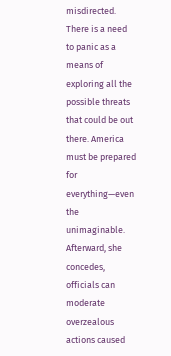misdirected. There is a need to panic as a means of exploring all the possible threats that could be out there. America must be prepared for everything—even the unimaginable. Afterward, she concedes, officials can moderate overzealous actions caused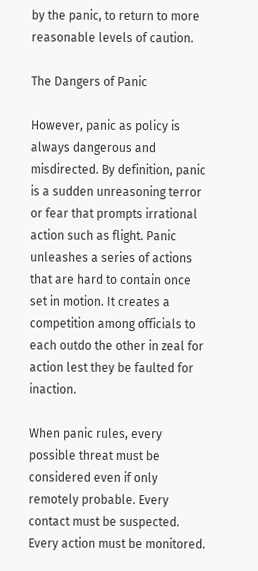by the panic, to return to more reasonable levels of caution.

The Dangers of Panic

However, panic as policy is always dangerous and misdirected. By definition, panic is a sudden unreasoning terror or fear that prompts irrational action such as flight. Panic unleashes a series of actions that are hard to contain once set in motion. It creates a competition among officials to each outdo the other in zeal for action lest they be faulted for inaction.

When panic rules, every possible threat must be considered even if only remotely probable. Every contact must be suspected. Every action must be monitored.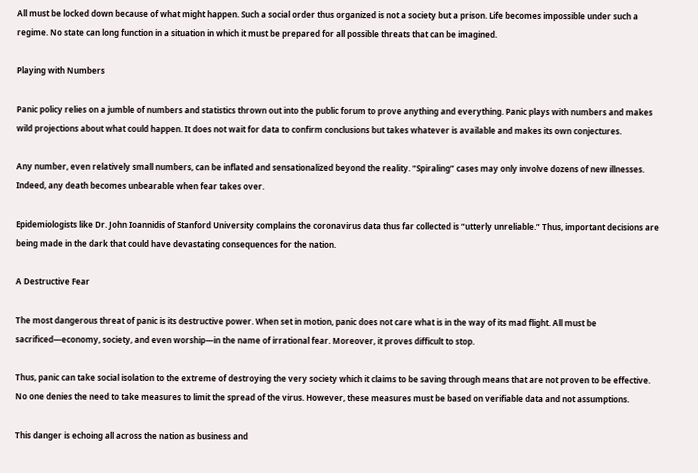All must be locked down because of what might happen. Such a social order thus organized is not a society but a prison. Life becomes impossible under such a regime. No state can long function in a situation in which it must be prepared for all possible threats that can be imagined.

Playing with Numbers

Panic policy relies on a jumble of numbers and statistics thrown out into the public forum to prove anything and everything. Panic plays with numbers and makes wild projections about what could happen. It does not wait for data to confirm conclusions but takes whatever is available and makes its own conjectures.

Any number, even relatively small numbers, can be inflated and sensationalized beyond the reality. “Spiraling” cases may only involve dozens of new illnesses. Indeed, any death becomes unbearable when fear takes over.

Epidemiologists like Dr. John Ioannidis of Stanford University complains the coronavirus data thus far collected is “utterly unreliable.” Thus, important decisions are being made in the dark that could have devastating consequences for the nation.

A Destructive Fear

The most dangerous threat of panic is its destructive power. When set in motion, panic does not care what is in the way of its mad flight. All must be sacrificed—economy, society, and even worship—in the name of irrational fear. Moreover, it proves difficult to stop.

Thus, panic can take social isolation to the extreme of destroying the very society which it claims to be saving through means that are not proven to be effective. No one denies the need to take measures to limit the spread of the virus. However, these measures must be based on verifiable data and not assumptions.

This danger is echoing all across the nation as business and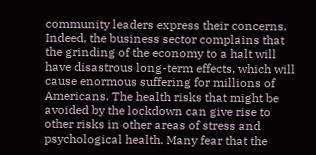community leaders express their concerns. Indeed, the business sector complains that the grinding of the economy to a halt will have disastrous long-term effects, which will cause enormous suffering for millions of Americans. The health risks that might be avoided by the lockdown can give rise to other risks in other areas of stress and psychological health. Many fear that the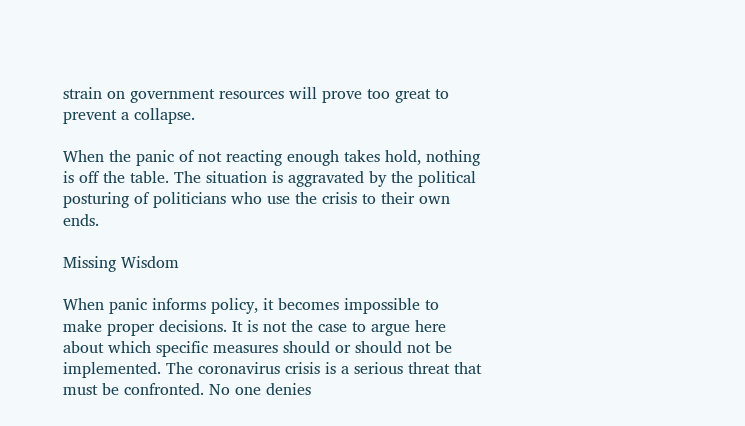strain on government resources will prove too great to prevent a collapse.

When the panic of not reacting enough takes hold, nothing is off the table. The situation is aggravated by the political posturing of politicians who use the crisis to their own ends.

Missing Wisdom

When panic informs policy, it becomes impossible to make proper decisions. It is not the case to argue here about which specific measures should or should not be implemented. The coronavirus crisis is a serious threat that must be confronted. No one denies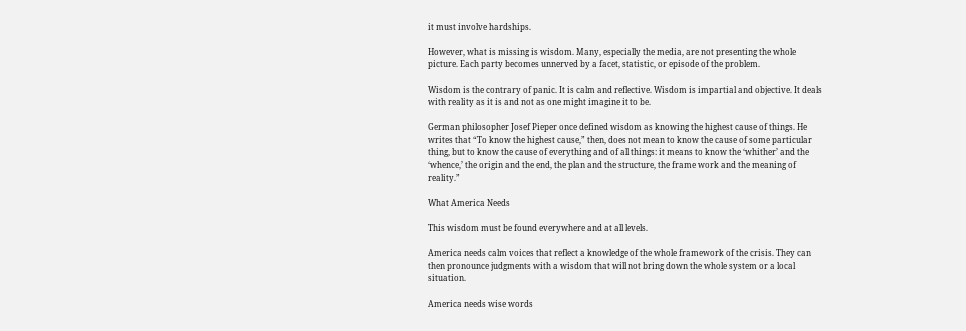it must involve hardships.

However, what is missing is wisdom. Many, especially the media, are not presenting the whole picture. Each party becomes unnerved by a facet, statistic, or episode of the problem.

Wisdom is the contrary of panic. It is calm and reflective. Wisdom is impartial and objective. It deals with reality as it is and not as one might imagine it to be.

German philosopher Josef Pieper once defined wisdom as knowing the highest cause of things. He writes that “To know the highest cause,” then, does not mean to know the cause of some particular thing, but to know the cause of everything and of all things: it means to know the ‘whither’ and the ‘whence,’ the origin and the end, the plan and the structure, the frame work and the meaning of reality.”

What America Needs

This wisdom must be found everywhere and at all levels.

America needs calm voices that reflect a knowledge of the whole framework of the crisis. They can then pronounce judgments with a wisdom that will not bring down the whole system or a local situation.

America needs wise words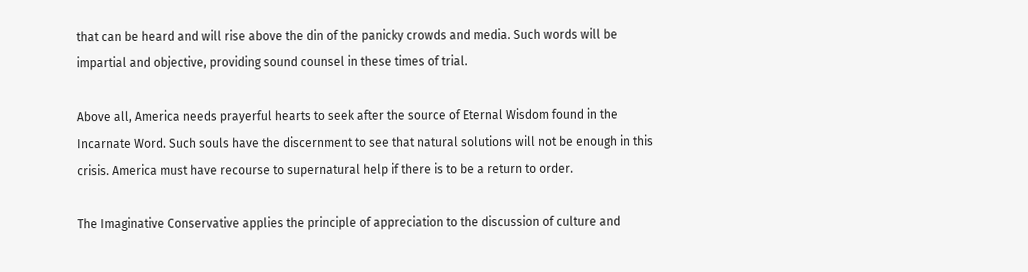that can be heard and will rise above the din of the panicky crowds and media. Such words will be impartial and objective, providing sound counsel in these times of trial.

Above all, America needs prayerful hearts to seek after the source of Eternal Wisdom found in the Incarnate Word. Such souls have the discernment to see that natural solutions will not be enough in this crisis. America must have recourse to supernatural help if there is to be a return to order.

The Imaginative Conservative applies the principle of appreciation to the discussion of culture and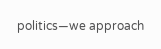politics—we approach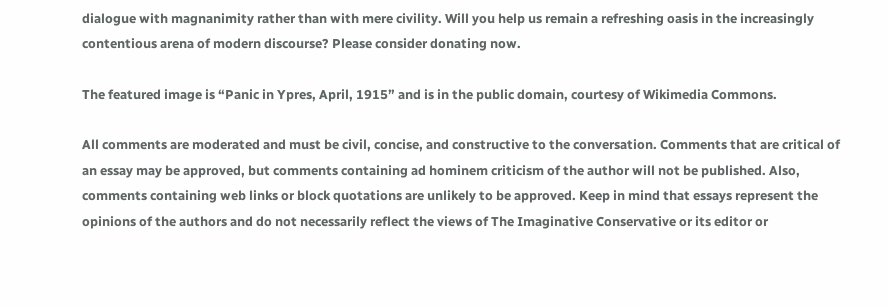dialogue with magnanimity rather than with mere civility. Will you help us remain a refreshing oasis in the increasingly contentious arena of modern discourse? Please consider donating now.

The featured image is “Panic in Ypres, April, 1915” and is in the public domain, courtesy of Wikimedia Commons.

All comments are moderated and must be civil, concise, and constructive to the conversation. Comments that are critical of an essay may be approved, but comments containing ad hominem criticism of the author will not be published. Also, comments containing web links or block quotations are unlikely to be approved. Keep in mind that essays represent the opinions of the authors and do not necessarily reflect the views of The Imaginative Conservative or its editor or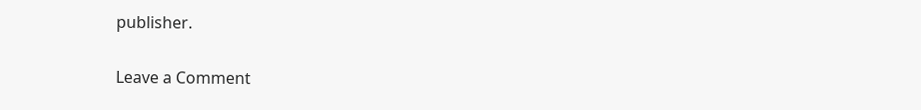publisher.

Leave a Comment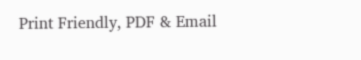Print Friendly, PDF & Email